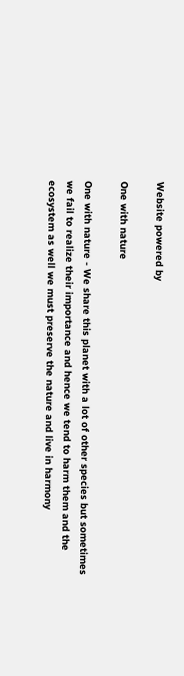Website powered by

One with nature

One with nature - We share this planet with a lot of other species but sometimes we fail to realize their importance and hence we tend to harm them and the ecosystem as well we must preserve the nature and live in harmony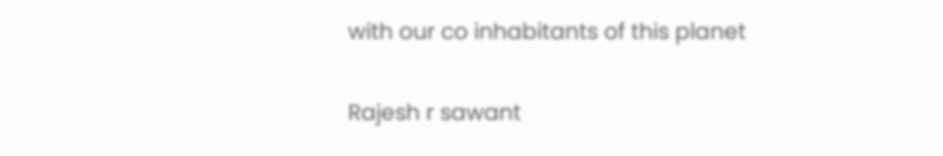with our co inhabitants of this planet

Rajesh r sawant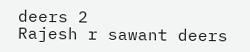deers 2
Rajesh r sawant deers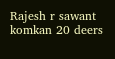Rajesh r sawant komkan 20 deers